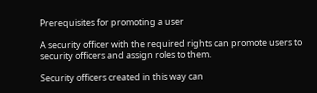Prerequisites for promoting a user

A security officer with the required rights can promote users to security officers and assign roles to them.

Security officers created in this way can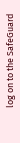log on to the SafeGuard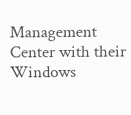Management Center with their Windows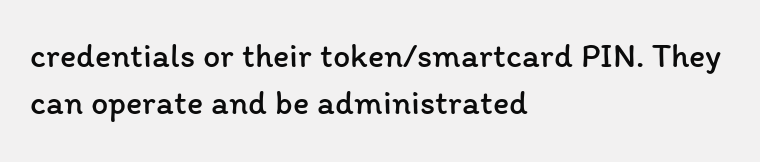credentials or their token/smartcard PIN. They can operate and be administrated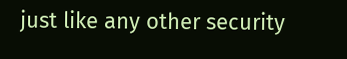just like any other security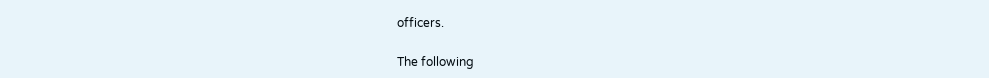officers.

The following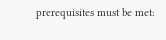prerequisites must be met: